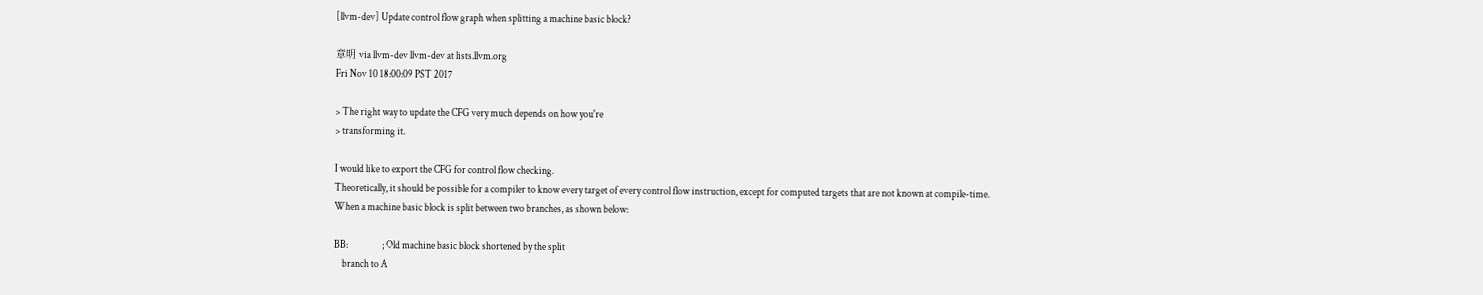[llvm-dev] Update control flow graph when splitting a machine basic block?

章明 via llvm-dev llvm-dev at lists.llvm.org
Fri Nov 10 18:00:09 PST 2017

> The right way to update the CFG very much depends on how you're
> transforming it.

I would like to export the CFG for control flow checking.
Theoretically, it should be possible for a compiler to know every target of every control flow instruction, except for computed targets that are not known at compile-time.
When a machine basic block is split between two branches, as shown below:

BB:                 ; Old machine basic block shortened by the split
    branch to A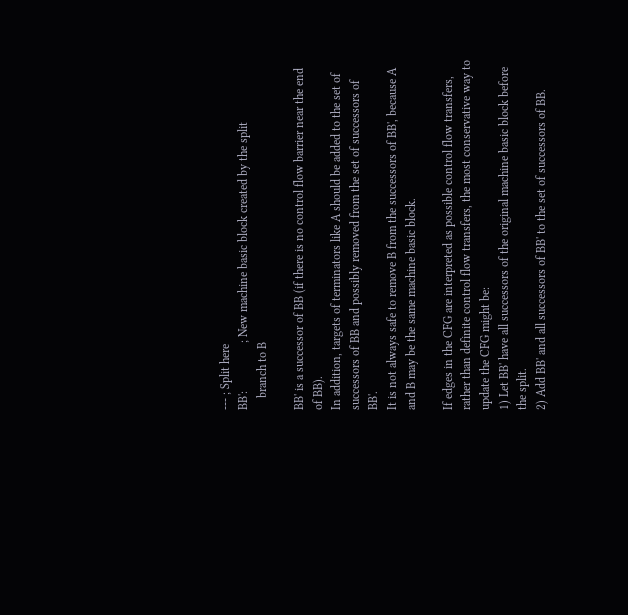--- ; Split here
BB':                ; New machine basic block created by the split
    branch to B

BB' is a successor of BB (if there is no control flow barrier near the end of BB).
In addition, targets of terminators like A should be added to the set of successors of BB and possibly removed from the set of successors of BB'.
It is not always safe to remove B from the successors of BB', because A and B may be the same machine basic block.

If edges in the CFG are interpreted as possible control flow transfers, rather than definite control flow transfers, the most conservative way to update the CFG might be:
1) Let BB' have all successors of the original machine basic block before the split.
2) Add BB' and all successors of BB' to the set of successors of BB.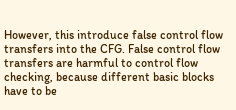However, this introduce false control flow transfers into the CFG. False control flow transfers are harmful to control flow checking, because different basic blocks have to be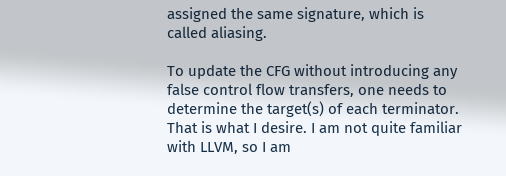assigned the same signature, which is called aliasing.

To update the CFG without introducing any false control flow transfers, one needs to determine the target(s) of each terminator.
That is what I desire. I am not quite familiar with LLVM, so I am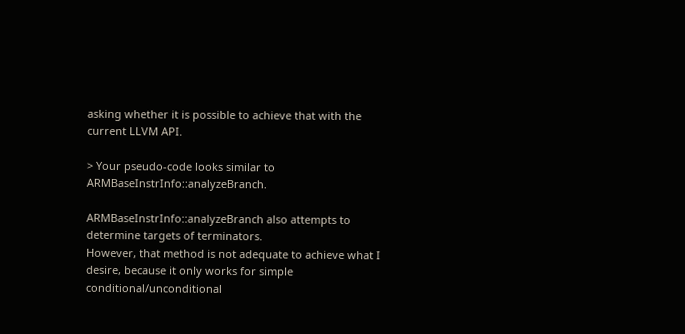asking whether it is possible to achieve that with the current LLVM API.

> Your pseudo-code looks similar to ARMBaseInstrInfo::analyzeBranch.

ARMBaseInstrInfo::analyzeBranch also attempts to determine targets of terminators.
However, that method is not adequate to achieve what I desire, because it only works for simple conditional/unconditional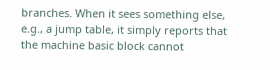branches. When it sees something else, e.g., a jump table, it simply reports that the machine basic block cannot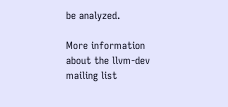be analyzed.

More information about the llvm-dev mailing list